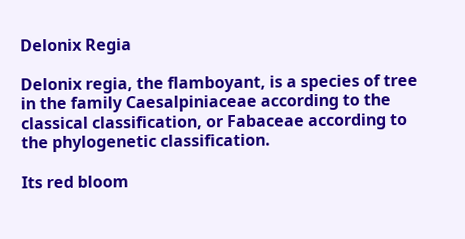Delonix Regia

Delonix regia, the flamboyant, is a species of tree in the family Caesalpiniaceae according to the classical classification, or Fabaceae according to the phylogenetic classification.

Its red bloom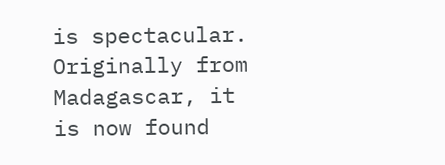is spectacular. Originally from Madagascar, it is now found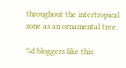throughout the intertropical zone as an ornamental tree.

%d bloggers like this: